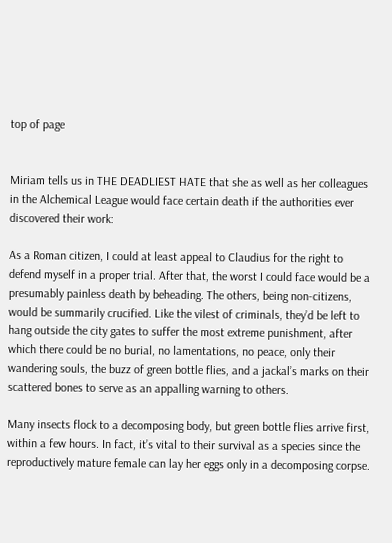top of page


Miriam tells us in THE DEADLIEST HATE that she as well as her colleagues in the Alchemical League would face certain death if the authorities ever discovered their work:

As a Roman citizen, I could at least appeal to Claudius for the right to defend myself in a proper trial. After that, the worst I could face would be a presumably painless death by beheading. The others, being non-citizens, would be summarily crucified. Like the vilest of criminals, they’d be left to hang outside the city gates to suffer the most extreme punishment, after which there could be no burial, no lamentations, no peace, only their wandering souls, the buzz of green bottle flies, and a jackal’s marks on their scattered bones to serve as an appalling warning to others.

Many insects flock to a decomposing body, but green bottle flies arrive first, within a few hours. In fact, it’s vital to their survival as a species since the reproductively mature female can lay her eggs only in a decomposing corpse.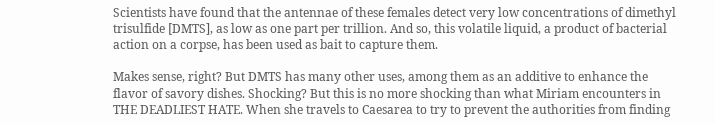Scientists have found that the antennae of these females detect very low concentrations of dimethyl trisulfide [DMTS], as low as one part per trillion. And so, this volatile liquid, a product of bacterial action on a corpse, has been used as bait to capture them.

Makes sense, right? But DMTS has many other uses, among them as an additive to enhance the flavor of savory dishes. Shocking? But this is no more shocking than what Miriam encounters in THE DEADLIEST HATE. When she travels to Caesarea to try to prevent the authorities from finding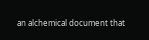an alchemical document that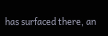has surfaced there, an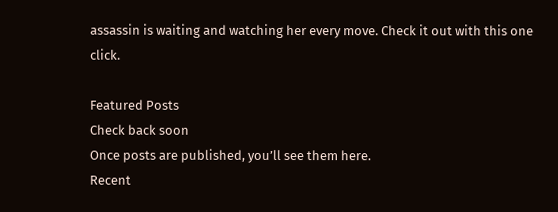assassin is waiting and watching her every move. Check it out with this one click.

Featured Posts
Check back soon
Once posts are published, you’ll see them here.
Recent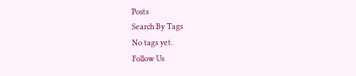Posts
Search By Tags
No tags yet.
Follow Us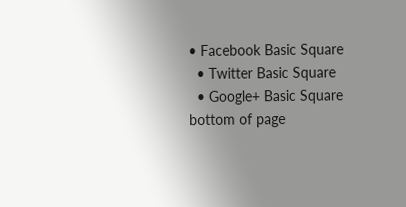• Facebook Basic Square
  • Twitter Basic Square
  • Google+ Basic Square
bottom of page